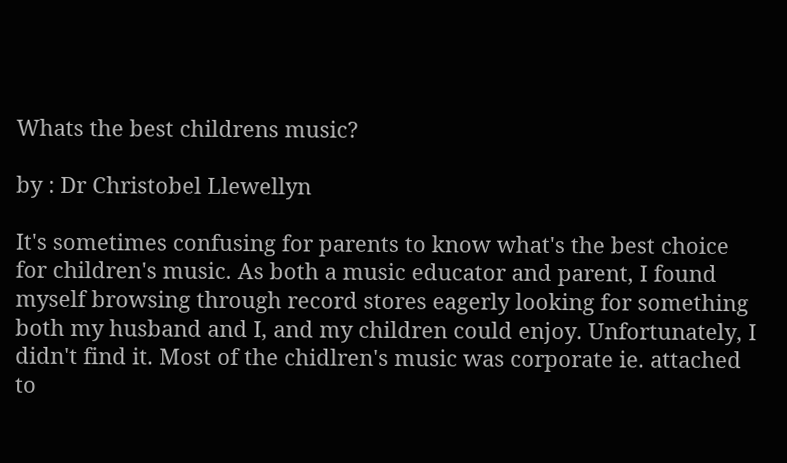Whats the best childrens music?

by : Dr Christobel Llewellyn

It's sometimes confusing for parents to know what's the best choice for children's music. As both a music educator and parent, I found myself browsing through record stores eagerly looking for something both my husband and I, and my children could enjoy. Unfortunately, I didn't find it. Most of the chidlren's music was corporate ie. attached to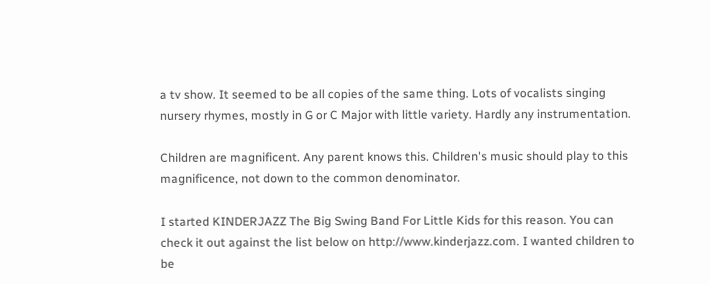a tv show. It seemed to be all copies of the same thing. Lots of vocalists singing nursery rhymes, mostly in G or C Major with little variety. Hardly any instrumentation.

Children are magnificent. Any parent knows this. Children's music should play to this magnificence, not down to the common denominator.

I started KINDERJAZZ The Big Swing Band For Little Kids for this reason. You can check it out against the list below on http://www.kinderjazz.com. I wanted children to be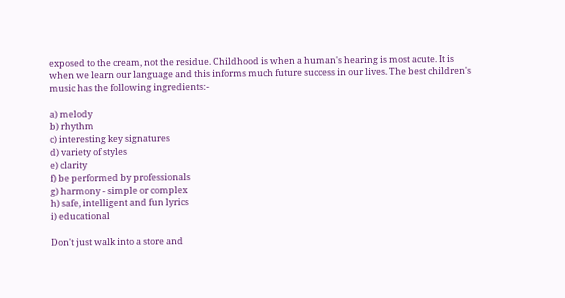exposed to the cream, not the residue. Childhood is when a human's hearing is most acute. It is when we learn our language and this informs much future success in our lives. The best children's music has the following ingredients:-

a) melody
b) rhythm
c) interesting key signatures
d) variety of styles
e) clarity
f) be performed by professionals
g) harmony - simple or complex
h) safe, intelligent and fun lyrics
i) educational

Don't just walk into a store and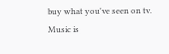buy what you've seen on tv. Music is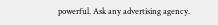powerful. Ask any advertising agency.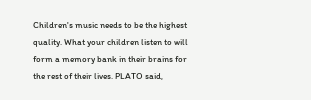Children's music needs to be the highest quality. What your children listen to will form a memory bank in their brains for the rest of their lives. PLATO said,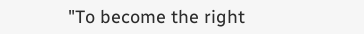"To become the right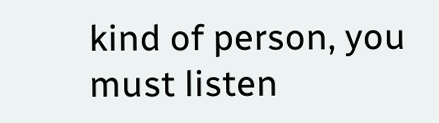kind of person, you must listen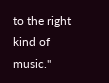to the right kind of music."